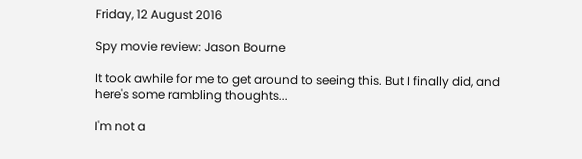Friday, 12 August 2016

Spy movie review: Jason Bourne

It took awhile for me to get around to seeing this. But I finally did, and here's some rambling thoughts...

I'm not a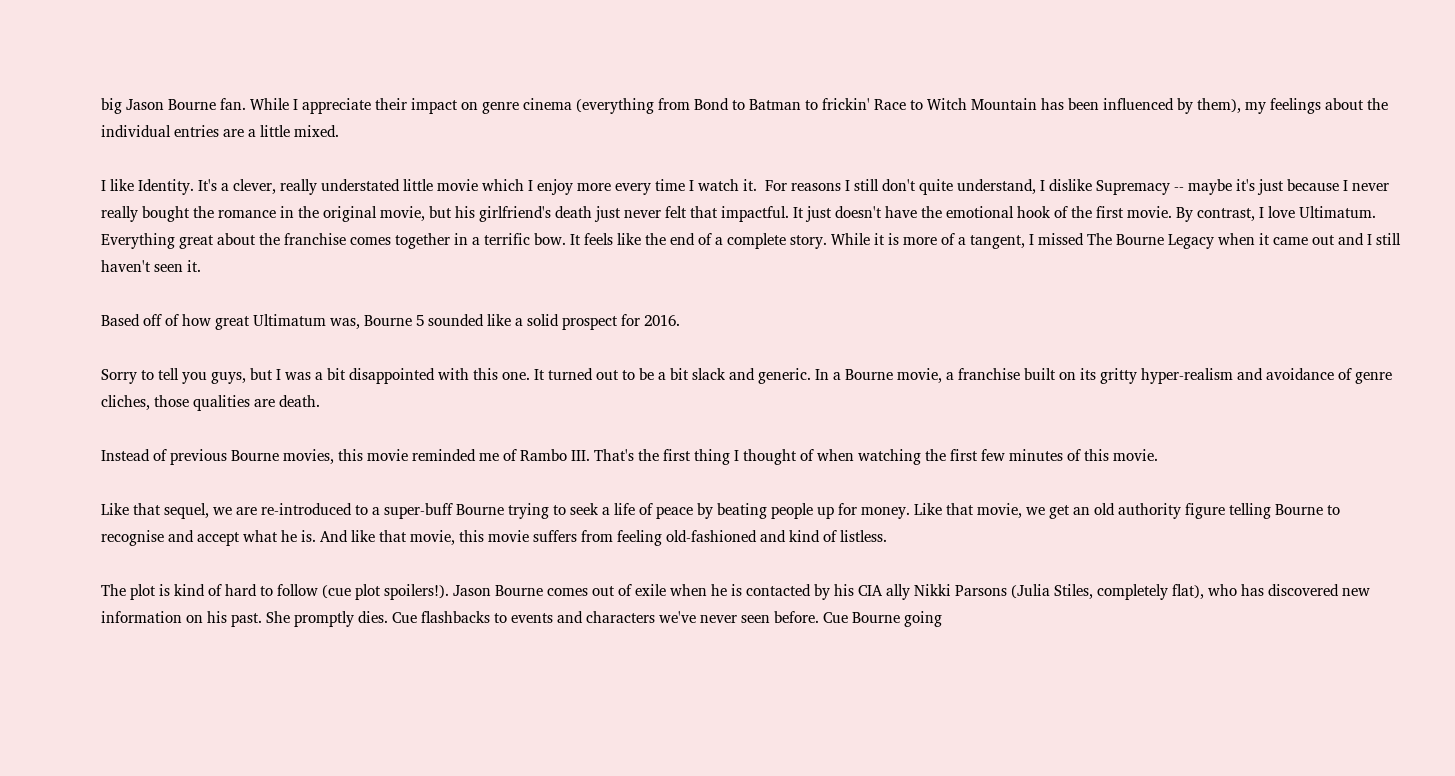big Jason Bourne fan. While I appreciate their impact on genre cinema (everything from Bond to Batman to frickin' Race to Witch Mountain has been influenced by them), my feelings about the individual entries are a little mixed.

I like Identity. It's a clever, really understated little movie which I enjoy more every time I watch it.  For reasons I still don't quite understand, I dislike Supremacy -- maybe it's just because I never really bought the romance in the original movie, but his girlfriend's death just never felt that impactful. It just doesn't have the emotional hook of the first movie. By contrast, I love Ultimatum. Everything great about the franchise comes together in a terrific bow. It feels like the end of a complete story. While it is more of a tangent, I missed The Bourne Legacy when it came out and I still haven't seen it.

Based off of how great Ultimatum was, Bourne 5 sounded like a solid prospect for 2016.

Sorry to tell you guys, but I was a bit disappointed with this one. It turned out to be a bit slack and generic. In a Bourne movie, a franchise built on its gritty hyper-realism and avoidance of genre cliches, those qualities are death.

Instead of previous Bourne movies, this movie reminded me of Rambo III. That's the first thing I thought of when watching the first few minutes of this movie.

Like that sequel, we are re-introduced to a super-buff Bourne trying to seek a life of peace by beating people up for money. Like that movie, we get an old authority figure telling Bourne to recognise and accept what he is. And like that movie, this movie suffers from feeling old-fashioned and kind of listless.

The plot is kind of hard to follow (cue plot spoilers!). Jason Bourne comes out of exile when he is contacted by his CIA ally Nikki Parsons (Julia Stiles, completely flat), who has discovered new information on his past. She promptly dies. Cue flashbacks to events and characters we've never seen before. Cue Bourne going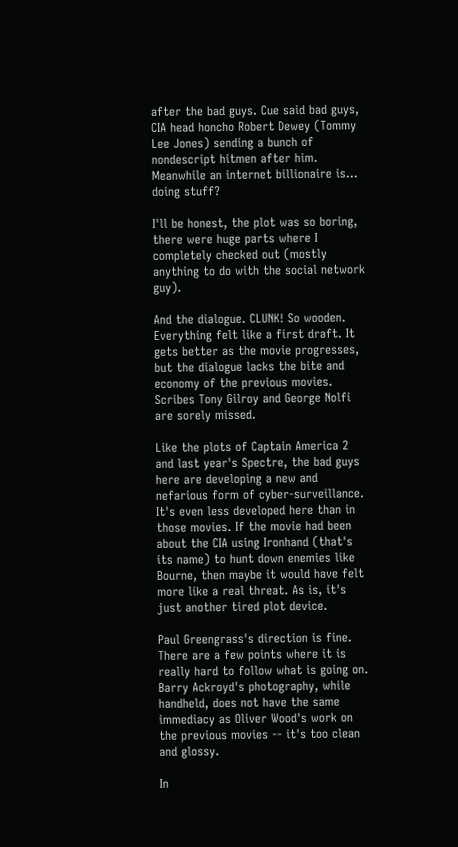after the bad guys. Cue said bad guys, CIA head honcho Robert Dewey (Tommy Lee Jones) sending a bunch of nondescript hitmen after him. Meanwhile an internet billionaire is... doing stuff?

I'll be honest, the plot was so boring, there were huge parts where I completely checked out (mostly anything to do with the social network guy).

And the dialogue. CLUNK! So wooden. Everything felt like a first draft. It gets better as the movie progresses, but the dialogue lacks the bite and economy of the previous movies. Scribes Tony Gilroy and George Nolfi are sorely missed.

Like the plots of Captain America 2 and last year's Spectre, the bad guys here are developing a new and nefarious form of cyber-surveillance. It's even less developed here than in those movies. If the movie had been about the CIA using Ironhand (that's its name) to hunt down enemies like Bourne, then maybe it would have felt more like a real threat. As is, it's just another tired plot device.

Paul Greengrass's direction is fine. There are a few points where it is really hard to follow what is going on. Barry Ackroyd's photography, while handheld, does not have the same immediacy as Oliver Wood's work on the previous movies -- it's too clean and glossy.

In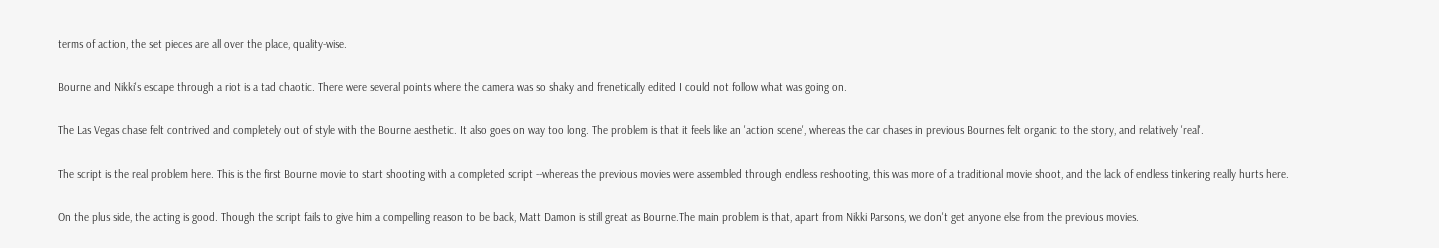terms of action, the set pieces are all over the place, quality-wise.

Bourne and Nikki's escape through a riot is a tad chaotic. There were several points where the camera was so shaky and frenetically edited I could not follow what was going on.

The Las Vegas chase felt contrived and completely out of style with the Bourne aesthetic. It also goes on way too long. The problem is that it feels like an 'action scene', whereas the car chases in previous Bournes felt organic to the story, and relatively 'real'.

The script is the real problem here. This is the first Bourne movie to start shooting with a completed script --whereas the previous movies were assembled through endless reshooting, this was more of a traditional movie shoot, and the lack of endless tinkering really hurts here.

On the plus side, the acting is good. Though the script fails to give him a compelling reason to be back, Matt Damon is still great as Bourne.The main problem is that, apart from Nikki Parsons, we don't get anyone else from the previous movies.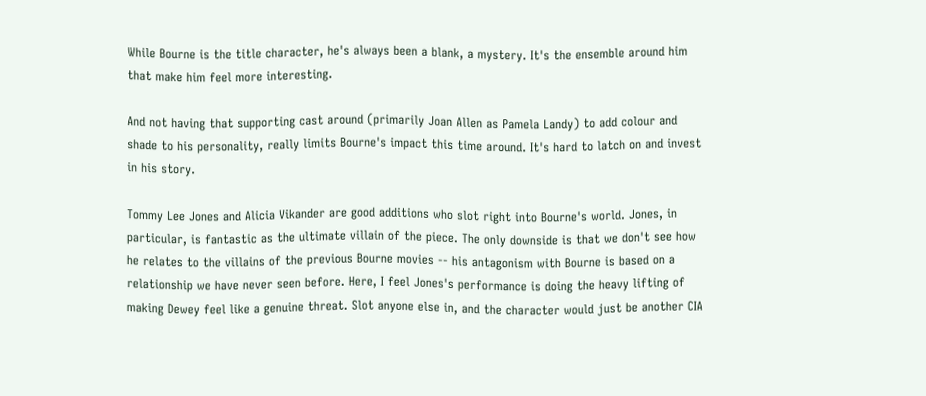While Bourne is the title character, he's always been a blank, a mystery. It's the ensemble around him that make him feel more interesting.

And not having that supporting cast around (primarily Joan Allen as Pamela Landy) to add colour and shade to his personality, really limits Bourne's impact this time around. It's hard to latch on and invest in his story.

Tommy Lee Jones and Alicia Vikander are good additions who slot right into Bourne's world. Jones, in particular, is fantastic as the ultimate villain of the piece. The only downside is that we don't see how he relates to the villains of the previous Bourne movies -- his antagonism with Bourne is based on a relationship we have never seen before. Here, I feel Jones's performance is doing the heavy lifting of making Dewey feel like a genuine threat. Slot anyone else in, and the character would just be another CIA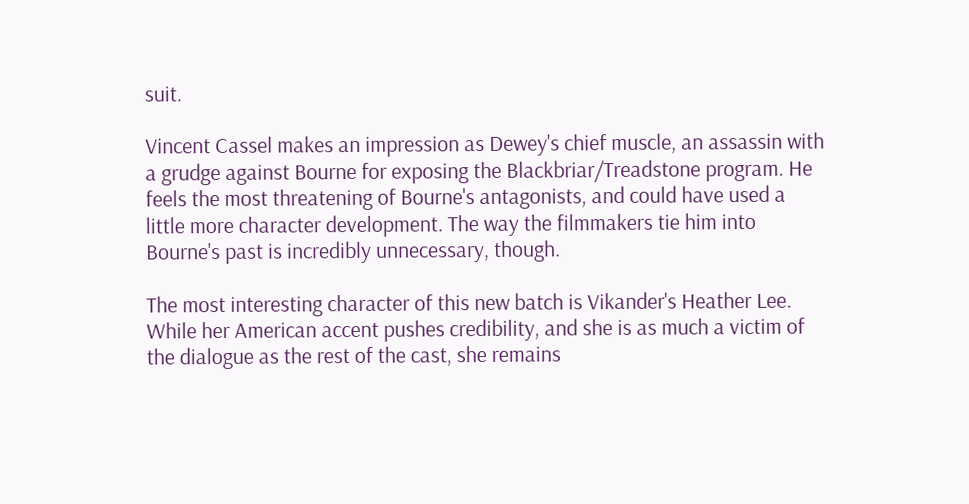suit.

Vincent Cassel makes an impression as Dewey's chief muscle, an assassin with a grudge against Bourne for exposing the Blackbriar/Treadstone program. He feels the most threatening of Bourne's antagonists, and could have used a little more character development. The way the filmmakers tie him into Bourne's past is incredibly unnecessary, though.

The most interesting character of this new batch is Vikander's Heather Lee. While her American accent pushes credibility, and she is as much a victim of the dialogue as the rest of the cast, she remains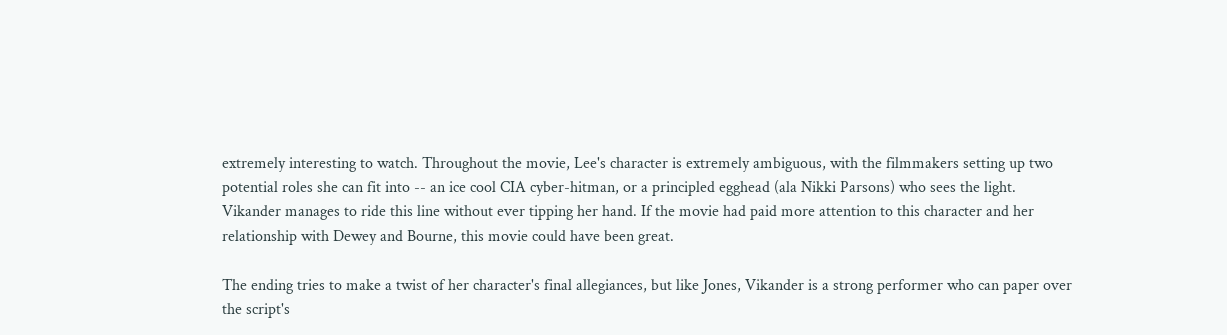extremely interesting to watch. Throughout the movie, Lee's character is extremely ambiguous, with the filmmakers setting up two potential roles she can fit into -- an ice cool CIA cyber-hitman, or a principled egghead (ala Nikki Parsons) who sees the light. Vikander manages to ride this line without ever tipping her hand. If the movie had paid more attention to this character and her relationship with Dewey and Bourne, this movie could have been great.

The ending tries to make a twist of her character's final allegiances, but like Jones, Vikander is a strong performer who can paper over the script's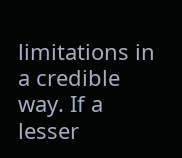limitations in a credible way. If a lesser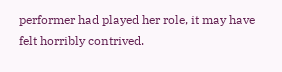performer had played her role, it may have felt horribly contrived.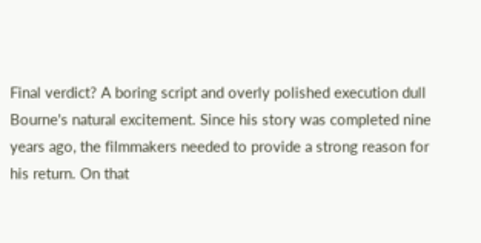Final verdict? A boring script and overly polished execution dull Bourne's natural excitement. Since his story was completed nine years ago, the filmmakers needed to provide a strong reason for his return. On that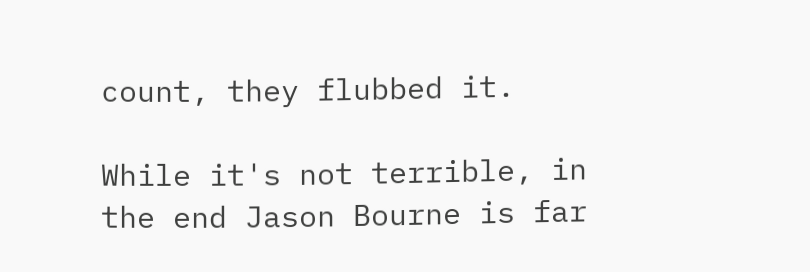count, they flubbed it.

While it's not terrible, in the end Jason Bourne is far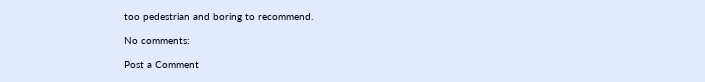too pedestrian and boring to recommend.

No comments:

Post a Comment